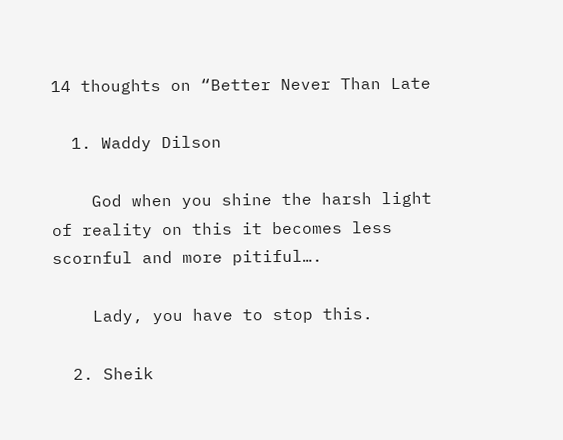14 thoughts on “Better Never Than Late

  1. Waddy Dilson

    God when you shine the harsh light of reality on this it becomes less scornful and more pitiful….

    Lady, you have to stop this.

  2. Sheik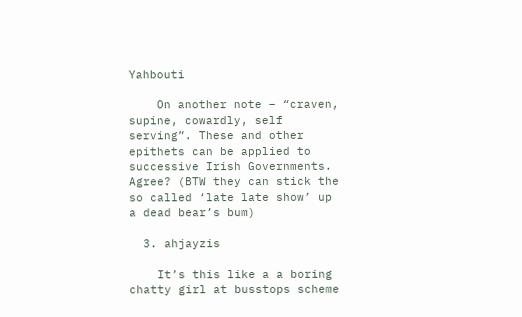Yahbouti

    On another note – “craven, supine, cowardly, self serving”. These and other epithets can be applied to successive Irish Governments. Agree? (BTW they can stick the so called ‘late late show’ up a dead bear’s bum)

  3. ahjayzis

    It’s this like a a boring chatty girl at busstops scheme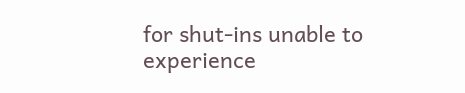for shut-ins unable to experience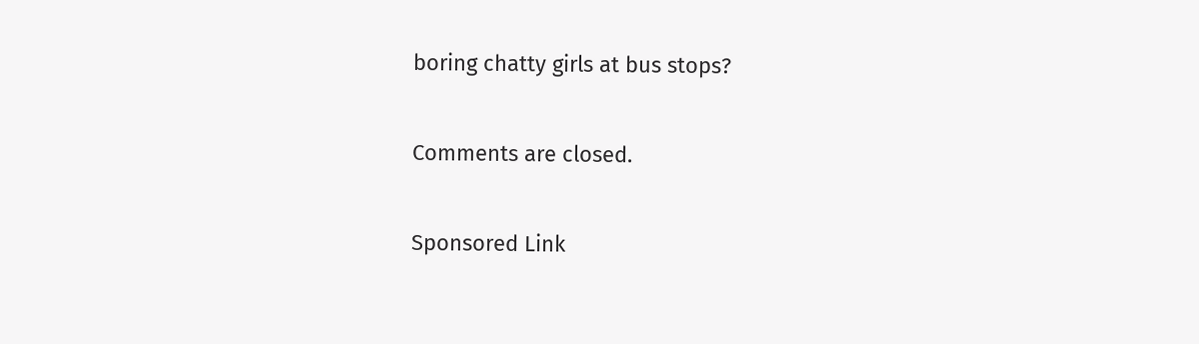boring chatty girls at bus stops?

Comments are closed.

Sponsored Link